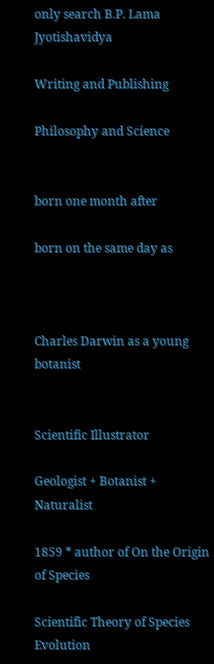only search B.P. Lama Jyotishavidya

Writing and Publishing

Philosophy and Science


born one month after

born on the same day as



Charles Darwin as a young botanist


Scientific Illustrator

Geologist + Botanist + Naturalist

1859 * author of On the Origin of Species

Scientific Theory of Species Evolution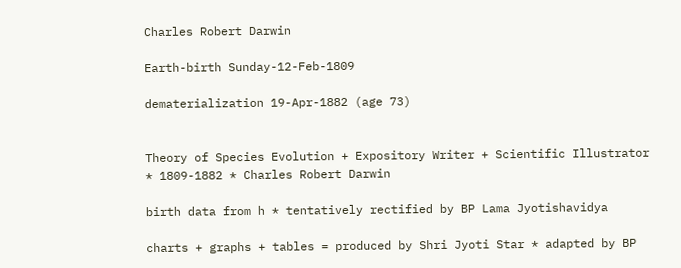Charles Robert Darwin

Earth-birth Sunday-12-Feb-1809

dematerialization 19-Apr-1882 (age 73)


Theory of Species Evolution + Expository Writer + Scientific Illustrator * 1809-1882 * Charles Robert Darwin

birth data from h * tentatively rectified by BP Lama Jyotishavidya

charts + graphs + tables = produced by Shri Jyoti Star * adapted by BP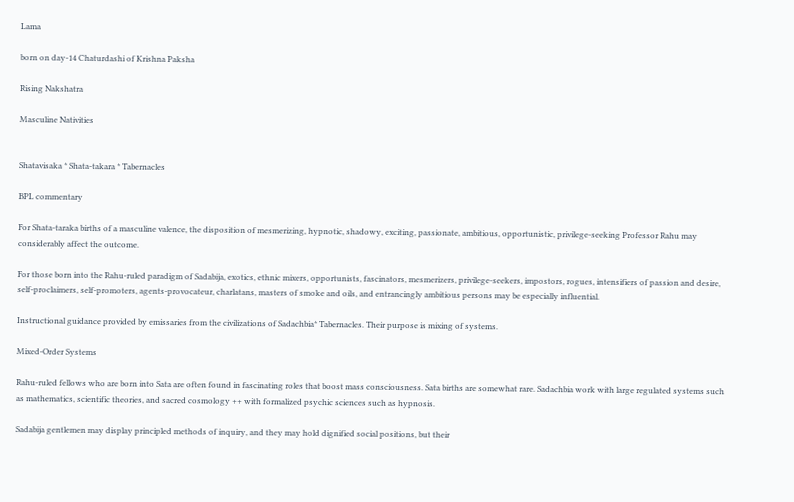Lama

born on day-14 Chaturdashi of Krishna Paksha

Rising Nakshatra

Masculine Nativities


Shatavisaka * Shata-takara * Tabernacles

BPL commentary

For Shata-taraka births of a masculine valence, the disposition of mesmerizing, hypnotic, shadowy, exciting, passionate, ambitious, opportunistic, privilege-seeking Professor Rahu may considerably affect the outcome.

For those born into the Rahu-ruled paradigm of Sadabija, exotics, ethnic mixers, opportunists, fascinators, mesmerizers, privilege-seekers, impostors, rogues, intensifiers of passion and desire, self-proclaimers, self-promoters, agents-provocateur, charlatans, masters of smoke and oils, and entrancingly ambitious persons may be especially influential.

Instructional guidance provided by emissaries from the civilizations of Sadachbia* Tabernacles. Their purpose is mixing of systems.

Mixed-Order Systems

Rahu-ruled fellows who are born into Sata are often found in fascinating roles that boost mass consciousness. Sata births are somewhat rare. Sadachbia work with large regulated systems such as mathematics, scientific theories, and sacred cosmology ++ with formalized psychic sciences such as hypnosis.

Sadabija gentlemen may display principled methods of inquiry, and they may hold dignified social positions, but their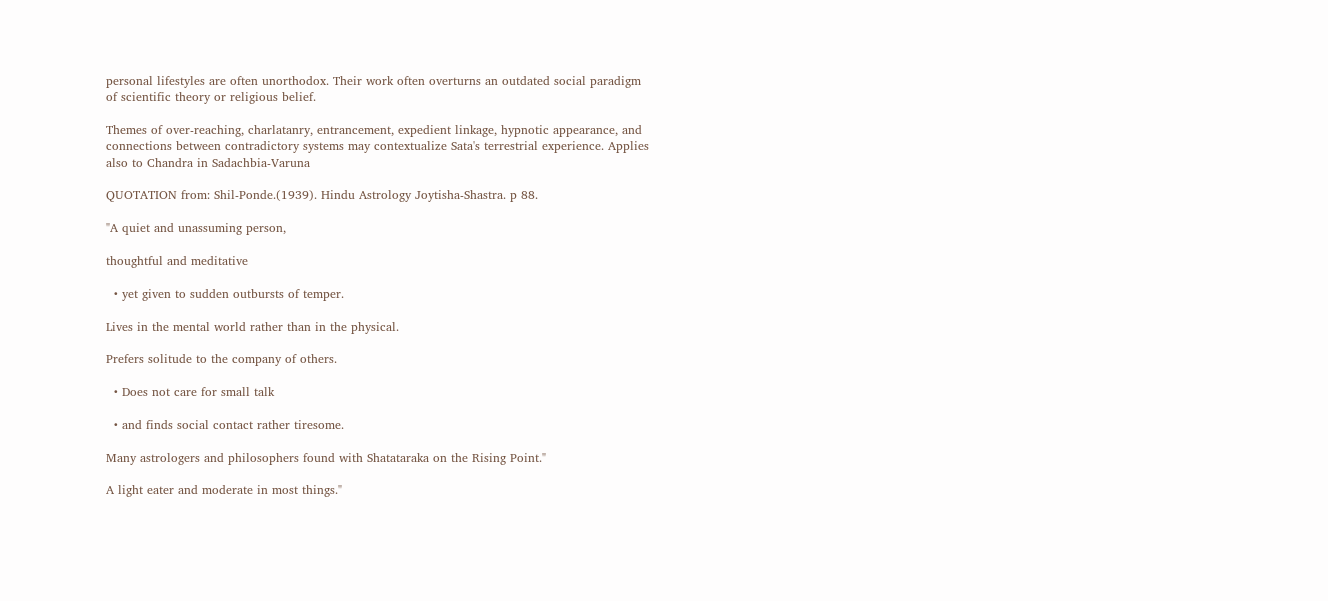personal lifestyles are often unorthodox. Their work often overturns an outdated social paradigm of scientific theory or religious belief.

Themes of over-reaching, charlatanry, entrancement, expedient linkage, hypnotic appearance, and connections between contradictory systems may contextualize Sata's terrestrial experience. Applies also to Chandra in Sadachbia-Varuna

QUOTATION from: Shil-Ponde.(1939). Hindu Astrology Joytisha-Shastra. p 88.

"A quiet and unassuming person,

thoughtful and meditative

  • yet given to sudden outbursts of temper.

Lives in the mental world rather than in the physical.

Prefers solitude to the company of others.

  • Does not care for small talk

  • and finds social contact rather tiresome.

Many astrologers and philosophers found with Shatataraka on the Rising Point."

A light eater and moderate in most things."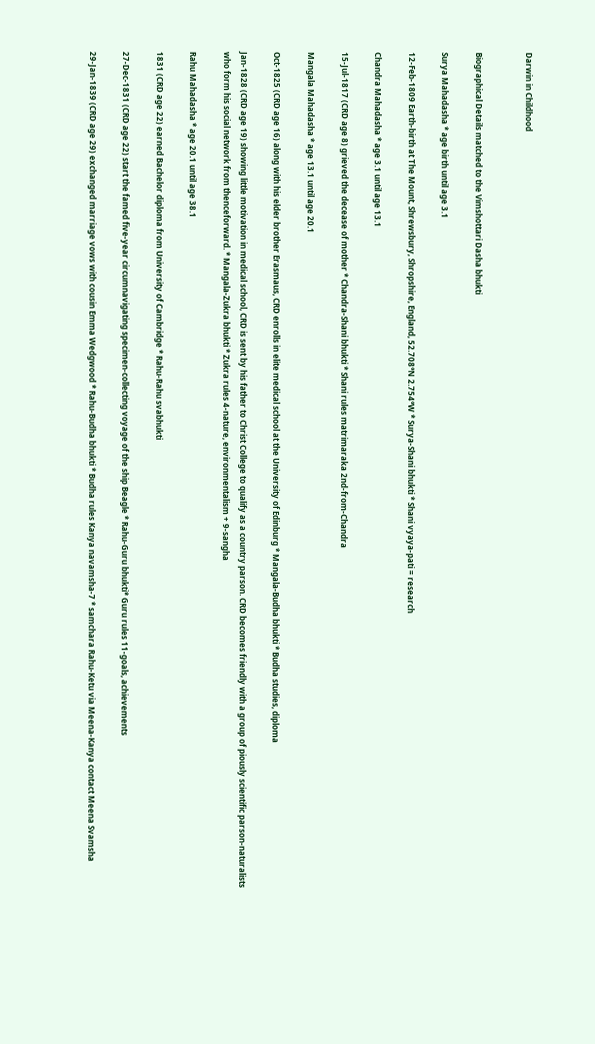Darwin in Childhood


Biographical Details matched to the Vimshottari Dasha bhukti

Surya Mahadasha * age birth until age 3.1

12-Feb-1809 Earth-birth at The Mount, Shrewsbury, Shropshire, England, 52.708°N 2.754°W * Surya-Shani bhukti * Shani vyaya-pati = research

Chandra Mahadasha * age 3.1 until age 13.1

15-Jul-1817 (CRD age 8) grieved the decease of mother * Chandra-Shani bhukti * Shani rules matrimaraka 2nd-from-Chandra

Mangala Mahadasha * age 13.1 until age 20.1

Oct-1825 (CRD age 16) along with his elder brother Erasmaus, CRD enrolls in elite medical school at the University of Edinburg * Mangala-Budha bhukti * Budha studies, diploma

Jan-1828 (CRD age 19) showing little motivation in medical school, CRD is sent by his father to Christ College to qualify as a country parson. CRD becomes friendly with a group of piously scientific parson-naturalists who form his social network from thenceforward. * Mangala-Zukra bhukti * Zukra rules 4-nature, environmentalism + 9-sangha

Rahu Mahadasha * age 20.1 until age 38.1

1831 (CRD age 22) earned Bachelor diploma from University of Cambridge * Rahu-Rahu svabhukti

27-Dec-1831 (CRD age 22) start the famed five-year circumnavigating specimen-collecting voyage of the ship Beagle * Rahu-Guru bhukti* Guru rules 11-goals, achievements

29-Jan-1839 (CRD age 29) exchanged marriage vows with cousin Emma Wedgwood * Rahu-Budha bhukti * Budha rules Kanya navamsha-7 * samchara Rahu-Ketu via Meena-Kanya contact Meena Svamsha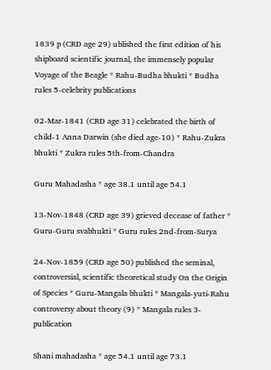1839 p (CRD age 29) ublished the first edition of his shipboard scientific journal, the immensely popular Voyage of the Beagle * Rahu-Budha bhukti * Budha rules 5-celebrity publications

02-Mar-1841 (CRD age 31) celebrated the birth of child-1 Anna Darwin (she died age-10) * Rahu-Zukra bhukti * Zukra rules 5th-from-Chandra

Guru Mahadasha * age 38.1 until age 54.1

13-Nov-1848 (CRD age 39) grieved decease of father * Guru-Guru svabhukti * Guru rules 2nd-from-Surya

24-Nov-1859 (CRD age 50) published the seminal, controversial, scientific theoretical study On the Origin of Species * Guru-Mangala bhukti * Mangala-yuti-Rahu controversy about theory (9) * Mangala rules 3-publication

Shani mahadasha * age 54.1 until age 73.1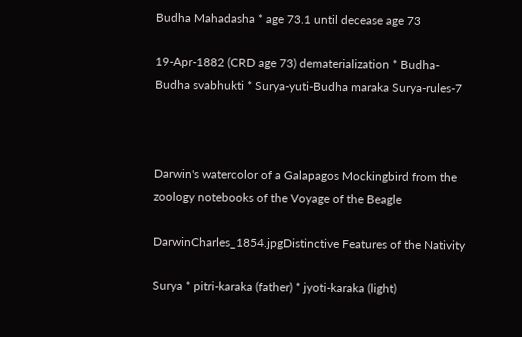Budha Mahadasha * age 73.1 until decease age 73

19-Apr-1882 (CRD age 73) dematerialization * Budha-Budha svabhukti * Surya-yuti-Budha maraka Surya-rules-7



Darwin's watercolor of a Galapagos Mockingbird from the zoology notebooks of the Voyage of the Beagle

DarwinCharles_1854.jpgDistinctive Features of the Nativity

Surya * pitri-karaka (father) * jyoti-karaka (light)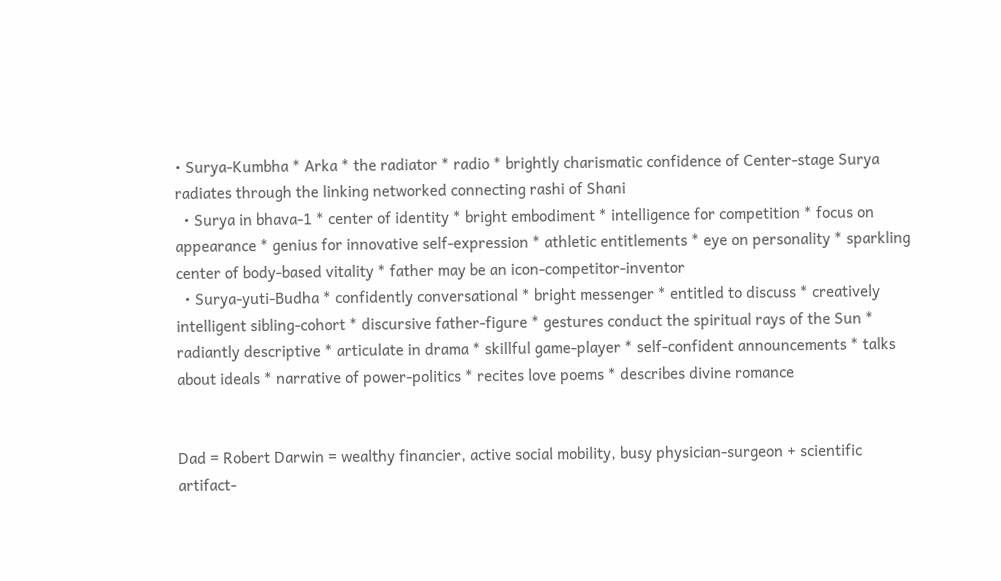• Surya-Kumbha * Arka * the radiator * radio * brightly charismatic confidence of Center-stage Surya radiates through the linking networked connecting rashi of Shani
  • Surya in bhava-1 * center of identity * bright embodiment * intelligence for competition * focus on appearance * genius for innovative self-expression * athletic entitlements * eye on personality * sparkling center of body-based vitality * father may be an icon-competitor-inventor
  • Surya-yuti-Budha * confidently conversational * bright messenger * entitled to discuss * creatively intelligent sibling-cohort * discursive father-figure * gestures conduct the spiritual rays of the Sun * radiantly descriptive * articulate in drama * skillful game-player * self-confident announcements * talks about ideals * narrative of power-politics * recites love poems * describes divine romance


Dad = Robert Darwin = wealthy financier, active social mobility, busy physician-surgeon + scientific artifact-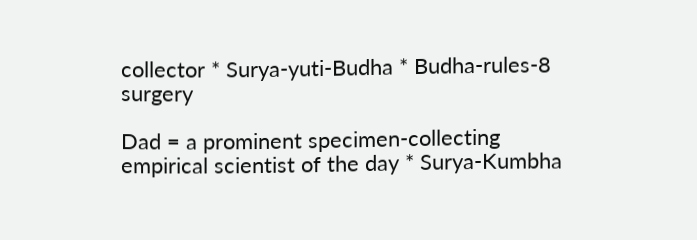collector * Surya-yuti-Budha * Budha-rules-8 surgery

Dad = a prominent specimen-collecting empirical scientist of the day * Surya-Kumbha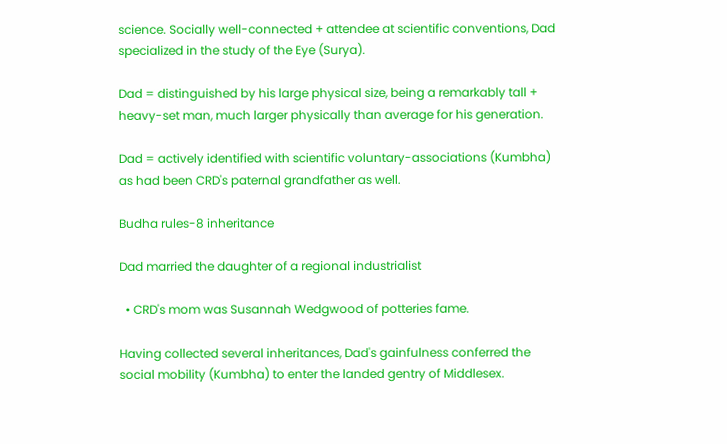science. Socially well-connected + attendee at scientific conventions, Dad specialized in the study of the Eye (Surya).

Dad = distinguished by his large physical size, being a remarkably tall + heavy-set man, much larger physically than average for his generation.

Dad = actively identified with scientific voluntary-associations (Kumbha) as had been CRD's paternal grandfather as well.

Budha rules-8 inheritance

Dad married the daughter of a regional industrialist

  • CRD's mom was Susannah Wedgwood of potteries fame.

Having collected several inheritances, Dad's gainfulness conferred the social mobility (Kumbha) to enter the landed gentry of Middlesex.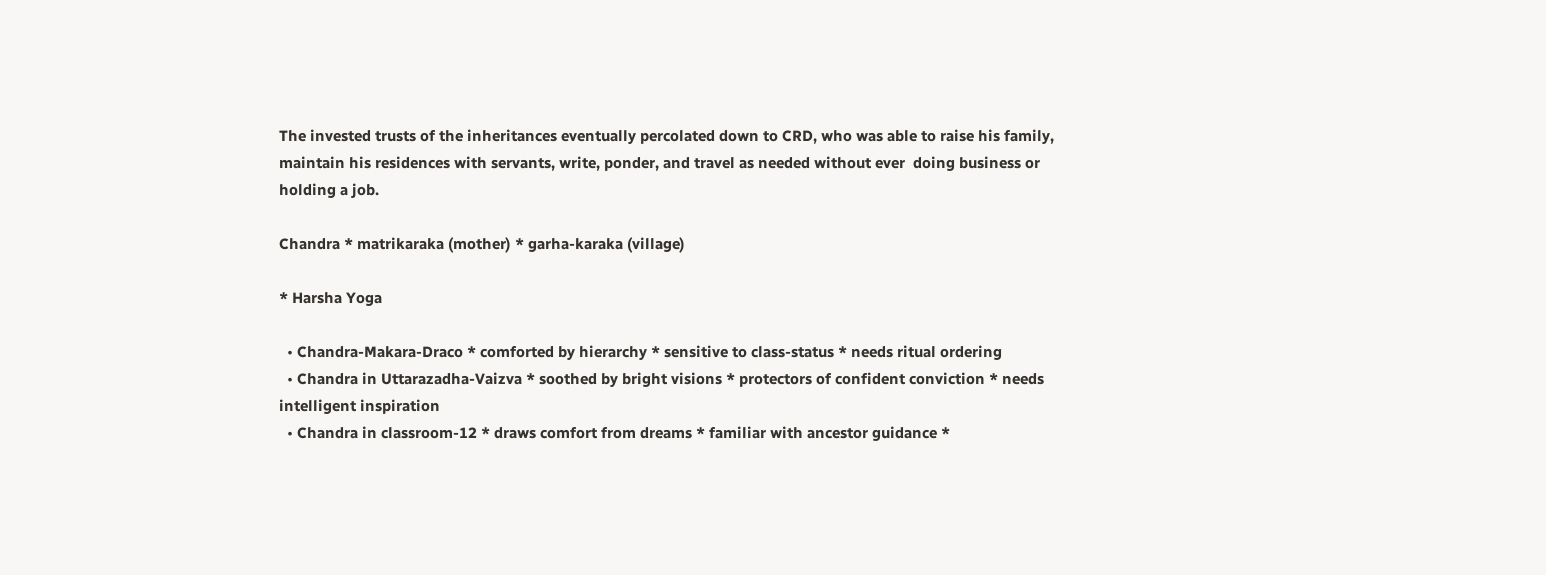The invested trusts of the inheritances eventually percolated down to CRD, who was able to raise his family, maintain his residences with servants, write, ponder, and travel as needed without ever  doing business or holding a job.

Chandra * matrikaraka (mother) * garha-karaka (village)

* Harsha Yoga

  • Chandra-Makara-Draco * comforted by hierarchy * sensitive to class-status * needs ritual ordering
  • Chandra in Uttarazadha-Vaizva * soothed by bright visions * protectors of confident conviction * needs intelligent inspiration
  • Chandra in classroom-12 * draws comfort from dreams * familiar with ancestor guidance *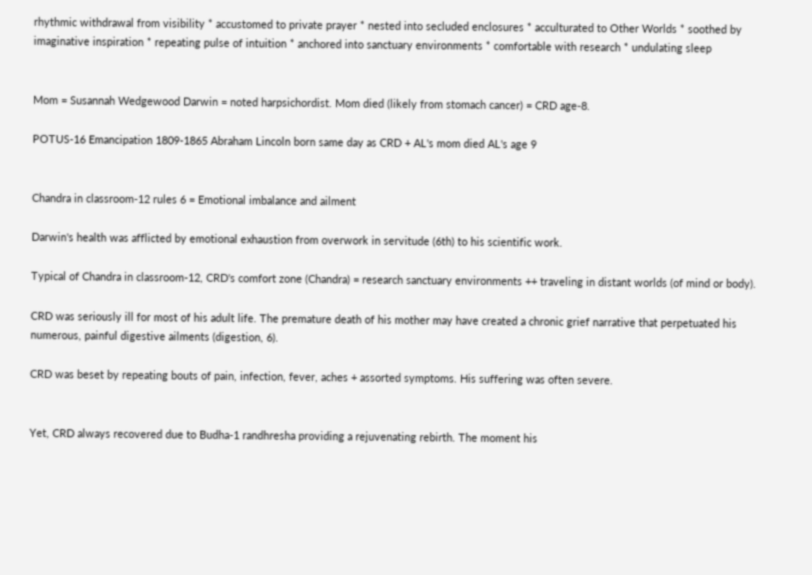rhythmic withdrawal from visibility * accustomed to private prayer * nested into secluded enclosures * acculturated to Other Worlds * soothed by imaginative inspiration * repeating pulse of intuition * anchored into sanctuary environments * comfortable with research * undulating sleep


Mom = Susannah Wedgewood Darwin = noted harpsichordist. Mom died (likely from stomach cancer) = CRD age-8.

POTUS-16 Emancipation 1809-1865 Abraham Lincoln born same day as CRD + AL's mom died AL's age 9


Chandra in classroom-12 rules 6 = Emotional imbalance and ailment

Darwin's health was afflicted by emotional exhaustion from overwork in servitude (6th) to his scientific work.

Typical of Chandra in classroom-12, CRD's comfort zone (Chandra) = research sanctuary environments ++ traveling in distant worlds (of mind or body).

CRD was seriously ill for most of his adult life. The premature death of his mother may have created a chronic grief narrative that perpetuated his numerous, painful digestive ailments (digestion, 6).

CRD was beset by repeating bouts of pain, infection, fever, aches + assorted symptoms. His suffering was often severe.


Yet, CRD always recovered due to Budha-1 randhresha providing a rejuvenating rebirth. The moment his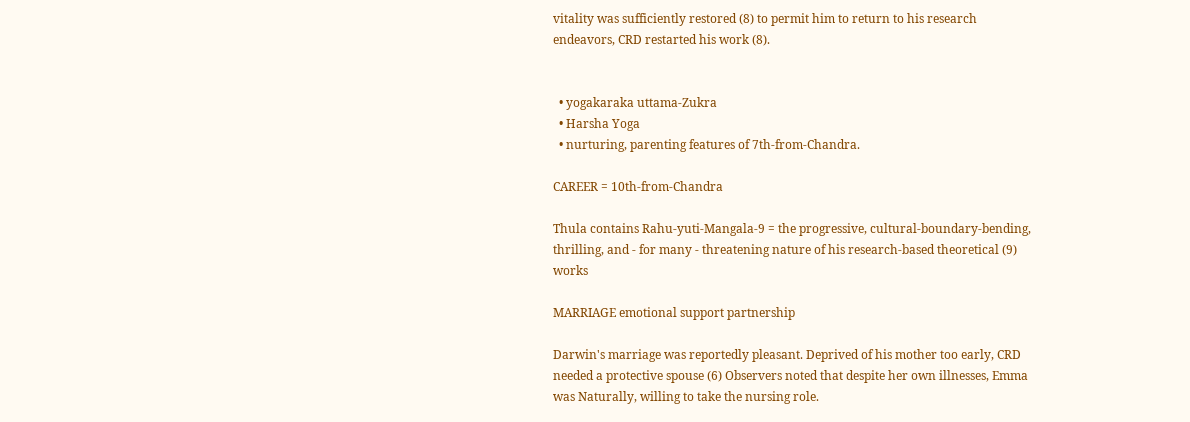vitality was sufficiently restored (8) to permit him to return to his research endeavors, CRD restarted his work (8).


  • yogakaraka uttama-Zukra
  • Harsha Yoga
  • nurturing, parenting features of 7th-from-Chandra.

CAREER = 10th-from-Chandra

Thula contains Rahu-yuti-Mangala-9 = the progressive, cultural-boundary-bending, thrilling, and - for many - threatening nature of his research-based theoretical (9) works

MARRIAGE emotional support partnership

Darwin's marriage was reportedly pleasant. Deprived of his mother too early, CRD needed a protective spouse (6) Observers noted that despite her own illnesses, Emma was Naturally, willing to take the nursing role.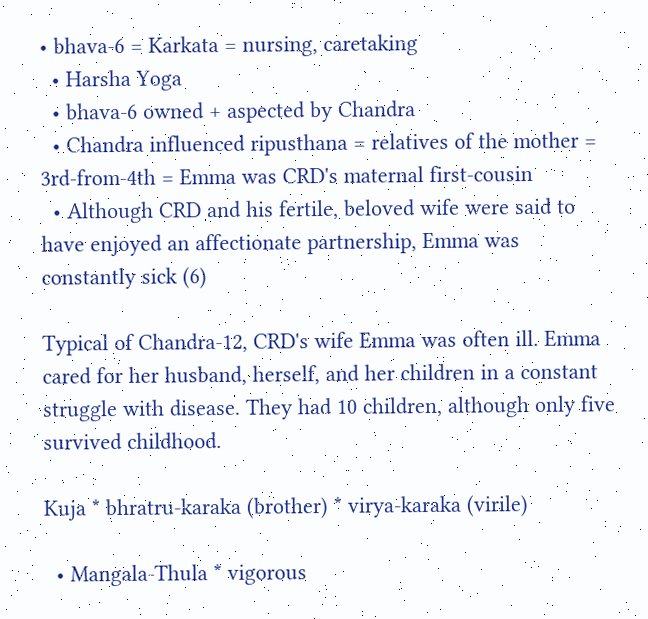• bhava-6 = Karkata = nursing, caretaking
  • Harsha Yoga
  • bhava-6 owned + aspected by Chandra
  • Chandra influenced ripusthana = relatives of the mother = 3rd-from-4th = Emma was CRD's maternal first-cousin
  • Although CRD and his fertile, beloved wife were said to have enjoyed an affectionate partnership, Emma was constantly sick (6)

Typical of Chandra-12, CRD's wife Emma was often ill. Emma cared for her husband, herself, and her children in a constant struggle with disease. They had 10 children, although only five survived childhood.

Kuja * bhratru-karaka (brother) * virya-karaka (virile)

  • Mangala-Thula * vigorous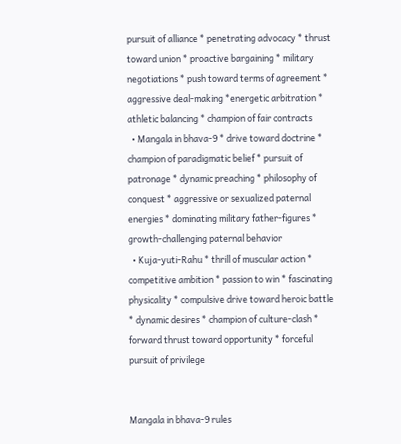pursuit of alliance * penetrating advocacy * thrust toward union * proactive bargaining * military negotiations * push toward terms of agreement * aggressive deal-making *energetic arbitration * athletic balancing * champion of fair contracts
  • Mangala in bhava-9 * drive toward doctrine * champion of paradigmatic belief * pursuit of patronage * dynamic preaching * philosophy of conquest * aggressive or sexualized paternal energies * dominating military father-figures * growth-challenging paternal behavior
  • Kuja-yuti-Rahu * thrill of muscular action * competitive ambition * passion to win * fascinating physicality * compulsive drive toward heroic battle * dynamic desires * champion of culture-clash * forward thrust toward opportunity * forceful pursuit of privilege


Mangala in bhava-9 rules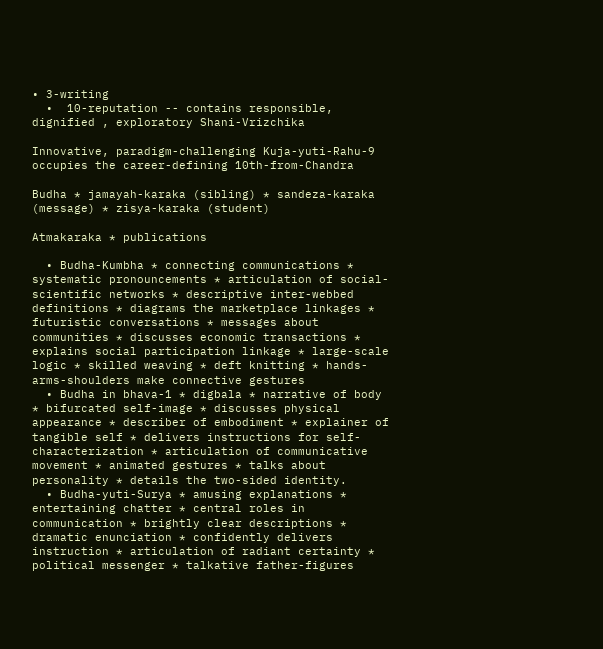• 3-writing
  •  10-reputation -- contains responsible, dignified , exploratory Shani-Vrizchika

Innovative, paradigm-challenging Kuja-yuti-Rahu-9 occupies the career-defining 10th-from-Chandra

Budha * jamayah-karaka (sibling) * sandeza-karaka (message) * zisya-karaka (student)

Atmakaraka * publications

  • Budha-Kumbha * connecting communications * systematic pronouncements * articulation of social-scientific networks * descriptive inter-webbed definitions * diagrams the marketplace linkages * futuristic conversations * messages about communities * discusses economic transactions * explains social participation linkage * large-scale logic * skilled weaving * deft knitting * hands-arms-shoulders make connective gestures
  • Budha in bhava-1 * digbala * narrative of body * bifurcated self-image * discusses physical appearance * describer of embodiment * explainer of tangible self * delivers instructions for self-characterization * articulation of communicative movement * animated gestures * talks about personality * details the two-sided identity.
  • Budha-yuti-Surya * amusing explanations * entertaining chatter * central roles in communication * brightly clear descriptions * dramatic enunciation * confidently delivers instruction * articulation of radiant certainty * political messenger * talkative father-figures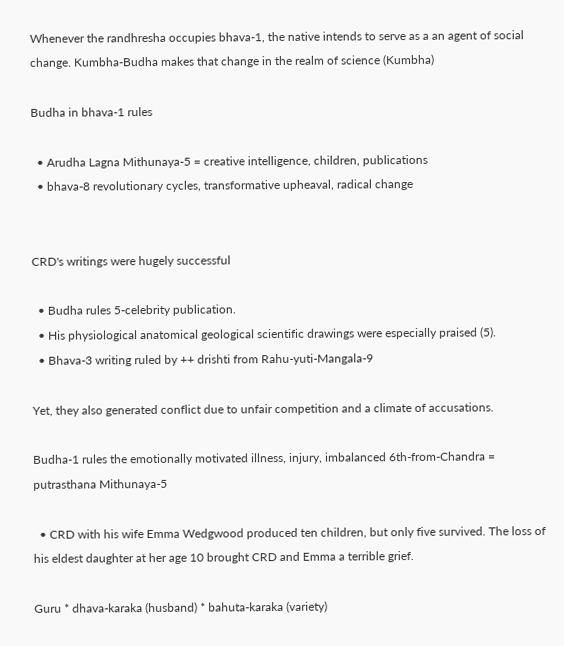Whenever the randhresha occupies bhava-1, the native intends to serve as a an agent of social change. Kumbha-Budha makes that change in the realm of science (Kumbha)

Budha in bhava-1 rules

  • Arudha Lagna Mithunaya-5 = creative intelligence, children, publications
  • bhava-8 revolutionary cycles, transformative upheaval, radical change


CRD's writings were hugely successful

  • Budha rules 5-celebrity publication.
  • His physiological anatomical geological scientific drawings were especially praised (5).
  • Bhava-3 writing ruled by ++ drishti from Rahu-yuti-Mangala-9

Yet, they also generated conflict due to unfair competition and a climate of accusations.

Budha-1 rules the emotionally motivated illness, injury, imbalanced 6th-from-Chandra = putrasthana Mithunaya-5

  • CRD with his wife Emma Wedgwood produced ten children, but only five survived. The loss of his eldest daughter at her age 10 brought CRD and Emma a terrible grief.

Guru * dhava-karaka (husband) * bahuta-karaka (variety)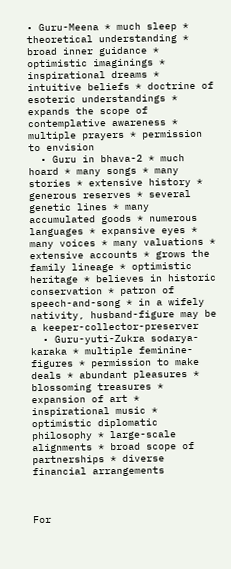• Guru-Meena * much sleep * theoretical understanding * broad inner guidance * optimistic imaginings * inspirational dreams * intuitive beliefs * doctrine of esoteric understandings * expands the scope of contemplative awareness * multiple prayers * permission to envision
  • Guru in bhava-2 * much hoard * many songs * many stories * extensive history * generous reserves * several genetic lines * many accumulated goods * numerous languages * expansive eyes * many voices * many valuations * extensive accounts * grows the family lineage * optimistic heritage * believes in historic conservation * patron of speech-and-song * in a wifely nativity, husband-figure may be a keeper-collector-preserver
  • Guru-yuti-Zukra sodarya-karaka * multiple feminine-figures * permission to make deals * abundant pleasures * blossoming treasures * expansion of art * inspirational music * optimistic diplomatic philosophy * large-scale alignments * broad scope of partnerships * diverse financial arrangements



For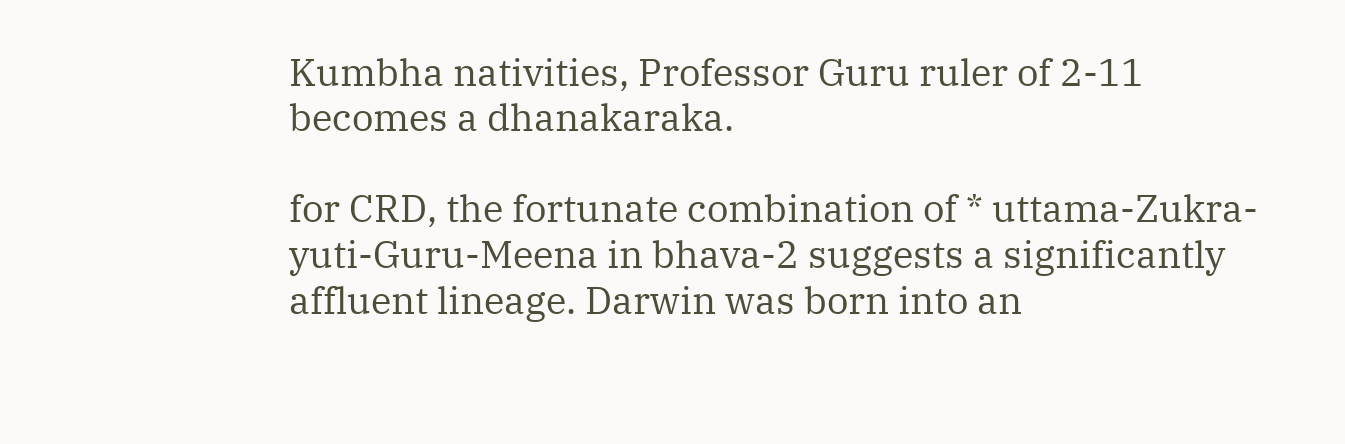Kumbha nativities, Professor Guru ruler of 2-11 becomes a dhanakaraka.

for CRD, the fortunate combination of * uttama-Zukra-yuti-Guru-Meena in bhava-2 suggests a significantly affluent lineage. Darwin was born into an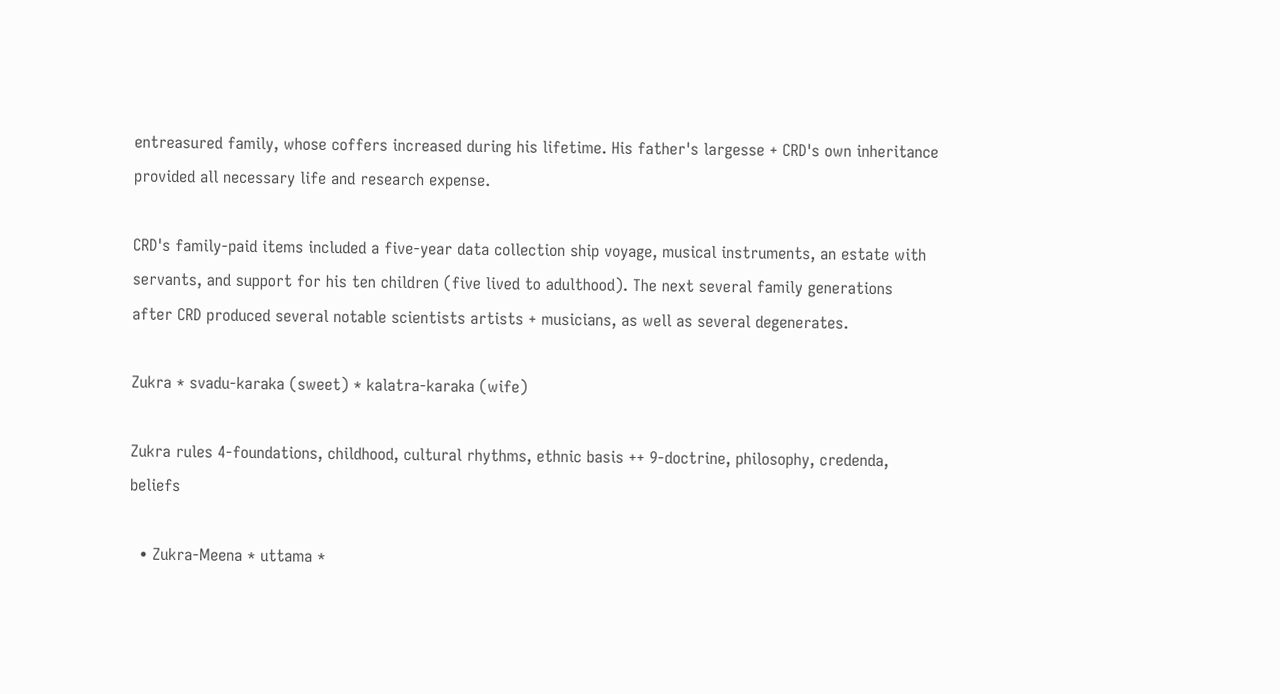entreasured family, whose coffers increased during his lifetime. His father's largesse + CRD's own inheritance provided all necessary life and research expense.

CRD's family-paid items included a five-year data collection ship voyage, musical instruments, an estate with servants, and support for his ten children (five lived to adulthood). The next several family generations after CRD produced several notable scientists artists + musicians, as well as several degenerates.

Zukra * svadu-karaka (sweet) * kalatra-karaka (wife)

Zukra rules 4-foundations, childhood, cultural rhythms, ethnic basis ++ 9-doctrine, philosophy, credenda, beliefs

  • Zukra-Meena * uttama *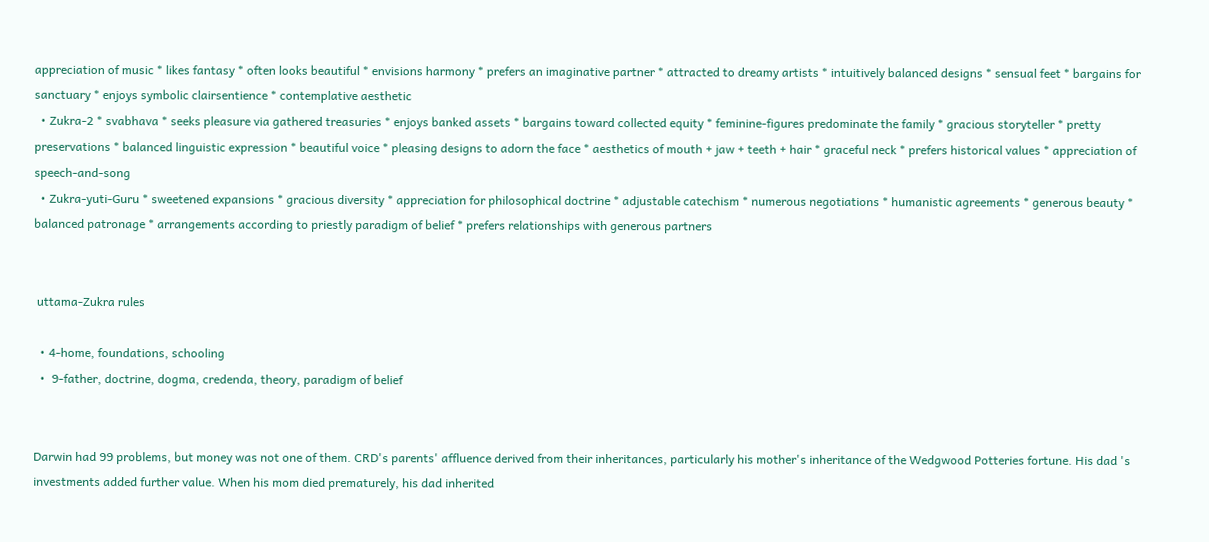appreciation of music * likes fantasy * often looks beautiful * envisions harmony * prefers an imaginative partner * attracted to dreamy artists * intuitively balanced designs * sensual feet * bargains for sanctuary * enjoys symbolic clairsentience * contemplative aesthetic
  • Zukra-2 * svabhava * seeks pleasure via gathered treasuries * enjoys banked assets * bargains toward collected equity * feminine-figures predominate the family * gracious storyteller * pretty preservations * balanced linguistic expression * beautiful voice * pleasing designs to adorn the face * aesthetics of mouth + jaw + teeth + hair * graceful neck * prefers historical values * appreciation of speech-and-song
  • Zukra-yuti-Guru * sweetened expansions * gracious diversity * appreciation for philosophical doctrine * adjustable catechism * numerous negotiations * humanistic agreements * generous beauty * balanced patronage * arrangements according to priestly paradigm of belief * prefers relationships with generous partners


 uttama-Zukra rules

  • 4-home, foundations, schooling
  •  9-father, doctrine, dogma, credenda, theory, paradigm of belief


Darwin had 99 problems, but money was not one of them. CRD's parents' affluence derived from their inheritances, particularly his mother's inheritance of the Wedgwood Potteries fortune. His dad 's investments added further value. When his mom died prematurely, his dad inherited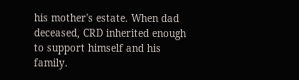his mother's estate. When dad deceased, CRD inherited enough to support himself and his family.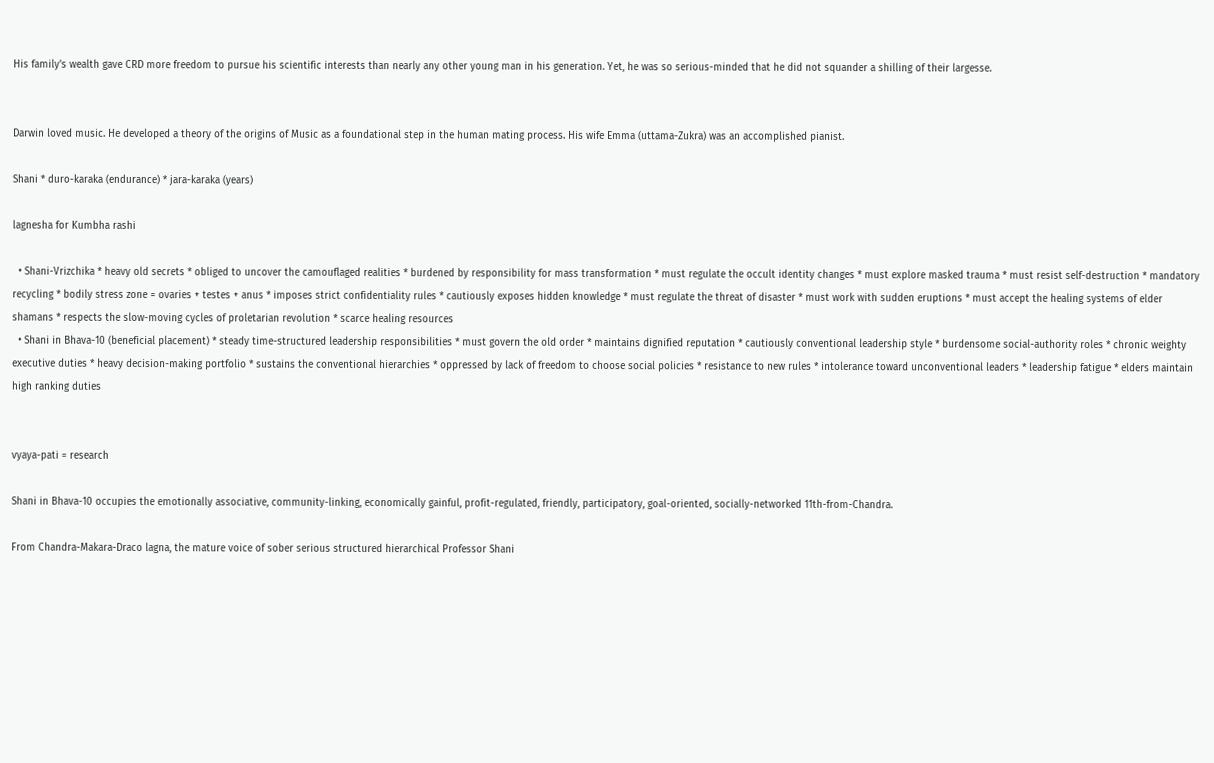His family's wealth gave CRD more freedom to pursue his scientific interests than nearly any other young man in his generation. Yet, he was so serious-minded that he did not squander a shilling of their largesse.


Darwin loved music. He developed a theory of the origins of Music as a foundational step in the human mating process. His wife Emma (uttama-Zukra) was an accomplished pianist.

Shani * duro-karaka (endurance) * jara-karaka (years)

lagnesha for Kumbha rashi

  • Shani-Vrizchika * heavy old secrets * obliged to uncover the camouflaged realities * burdened by responsibility for mass transformation * must regulate the occult identity changes * must explore masked trauma * must resist self-destruction * mandatory recycling * bodily stress zone = ovaries + testes + anus * imposes strict confidentiality rules * cautiously exposes hidden knowledge * must regulate the threat of disaster * must work with sudden eruptions * must accept the healing systems of elder shamans * respects the slow-moving cycles of proletarian revolution * scarce healing resources
  • Shani in Bhava-10 (beneficial placement) * steady time-structured leadership responsibilities * must govern the old order * maintains dignified reputation * cautiously conventional leadership style * burdensome social-authority roles * chronic weighty executive duties * heavy decision-making portfolio * sustains the conventional hierarchies * oppressed by lack of freedom to choose social policies * resistance to new rules * intolerance toward unconventional leaders * leadership fatigue * elders maintain high ranking duties


vyaya-pati = research

Shani in Bhava-10 occupies the emotionally associative, community-linking, economically gainful, profit-regulated, friendly, participatory, goal-oriented, socially-networked 11th-from-Chandra.

From Chandra-Makara-Draco lagna, the mature voice of sober serious structured hierarchical Professor Shani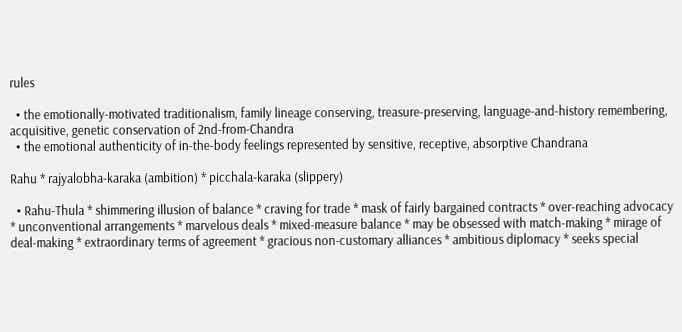rules

  • the emotionally-motivated traditionalism, family lineage conserving, treasure-preserving, language-and-history remembering, acquisitive, genetic conservation of 2nd-from-Chandra
  • the emotional authenticity of in-the-body feelings represented by sensitive, receptive, absorptive Chandrana

Rahu * rajyalobha-karaka (ambition) * picchala-karaka (slippery)

  • Rahu-Thula * shimmering illusion of balance * craving for trade * mask of fairly bargained contracts * over-reaching advocacy * unconventional arrangements * marvelous deals * mixed-measure balance * may be obsessed with match-making * mirage of deal-making * extraordinary terms of agreement * gracious non-customary alliances * ambitious diplomacy * seeks special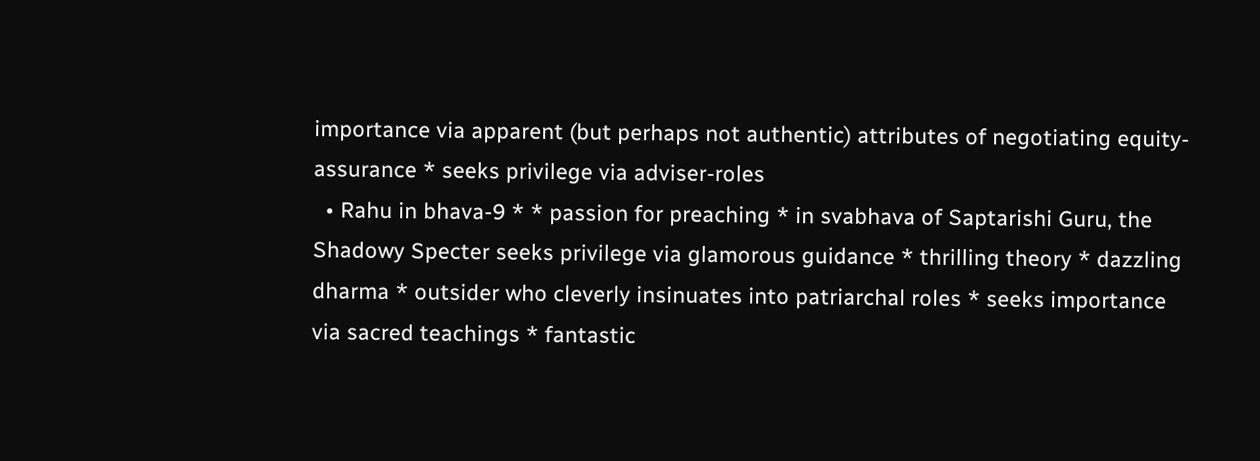importance via apparent (but perhaps not authentic) attributes of negotiating equity-assurance * seeks privilege via adviser-roles
  • Rahu in bhava-9 * * passion for preaching * in svabhava of Saptarishi Guru, the Shadowy Specter seeks privilege via glamorous guidance * thrilling theory * dazzling dharma * outsider who cleverly insinuates into patriarchal roles * seeks importance via sacred teachings * fantastic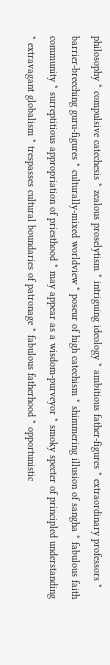philosophy * compulsive catechesis * zealous proselytism * intriguing ideology * ambitious father-figures * extraordinary professors * barrier-breeching guru-figures * culturally-mixed worldview * poseur of high catechism * shimmering illusion of sangha * fabulous faith community * surreptitious appropriation of priesthood * may appear as a wisdom-purveyor * smoky specter of principled understanding * extravagant globalism * trespasses cultural boundaries of patronage * fabulous fatherhood * opportunistic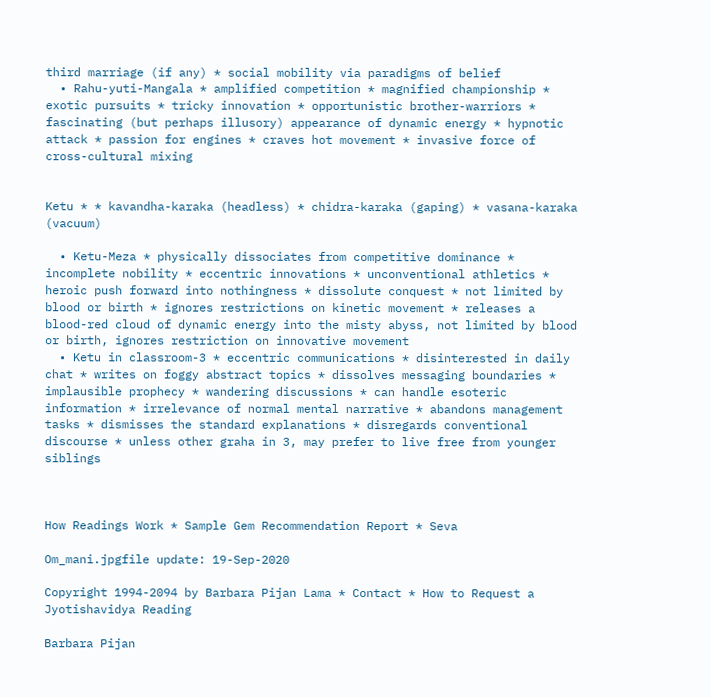third marriage (if any) * social mobility via paradigms of belief
  • Rahu-yuti-Mangala * amplified competition * magnified championship * exotic pursuits * tricky innovation * opportunistic brother-warriors * fascinating (but perhaps illusory) appearance of dynamic energy * hypnotic attack * passion for engines * craves hot movement * invasive force of cross-cultural mixing


Ketu * * kavandha-karaka (headless) * chidra-karaka (gaping) * vasana-karaka (vacuum)

  • Ketu-Meza * physically dissociates from competitive dominance * incomplete nobility * eccentric innovations * unconventional athletics * heroic push forward into nothingness * dissolute conquest * not limited by blood or birth * ignores restrictions on kinetic movement * releases a blood-red cloud of dynamic energy into the misty abyss, not limited by blood or birth, ignores restriction on innovative movement
  • Ketu in classroom-3 * eccentric communications * disinterested in daily chat * writes on foggy abstract topics * dissolves messaging boundaries * implausible prophecy * wandering discussions * can handle esoteric information * irrelevance of normal mental narrative * abandons management tasks * dismisses the standard explanations * disregards conventional discourse * unless other graha in 3, may prefer to live free from younger siblings



How Readings Work * Sample Gem Recommendation Report * Seva

Om_mani.jpgfile update: 19-Sep-2020

Copyright 1994-2094 by Barbara Pijan Lama * Contact * How to Request a Jyotishavidya Reading

Barbara Pijan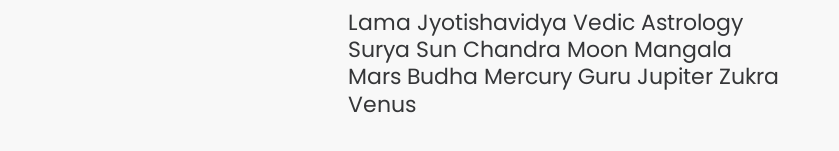Lama Jyotishavidya Vedic Astrology Surya Sun Chandra Moon Mangala Mars Budha Mercury Guru Jupiter Zukra Venus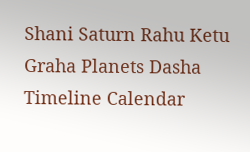Shani Saturn Rahu Ketu Graha Planets Dasha Timeline Calendar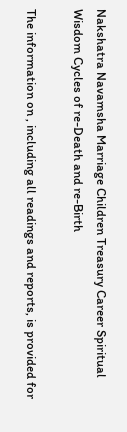Nakshatra Navamsha Marriage Children Treasury Career Spiritual Wisdom Cycles of re-Death and re-Birth

The information on , including all readings and reports, is provided for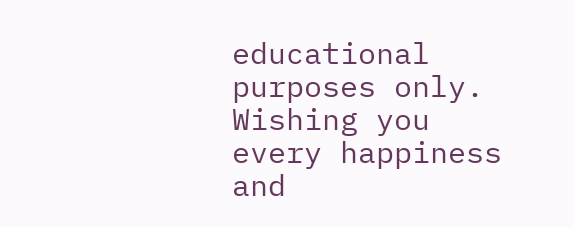educational purposes only. Wishing you every happiness and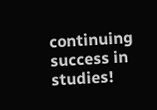continuing success in studies!